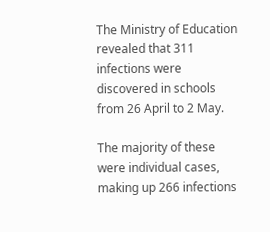The Ministry of Education revealed that 311 infections were discovered in schools from 26 April to 2 May.

The majority of these were individual cases, making up 266 infections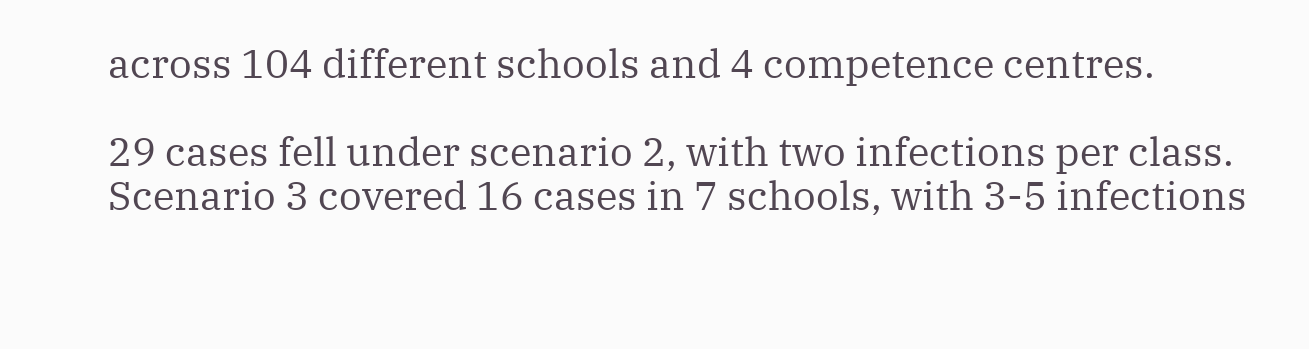across 104 different schools and 4 competence centres.

29 cases fell under scenario 2, with two infections per class. Scenario 3 covered 16 cases in 7 schools, with 3-5 infections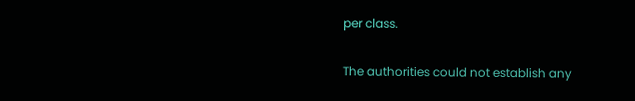per class.

The authorities could not establish any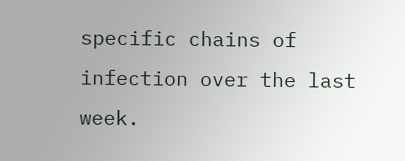specific chains of infection over the last week.